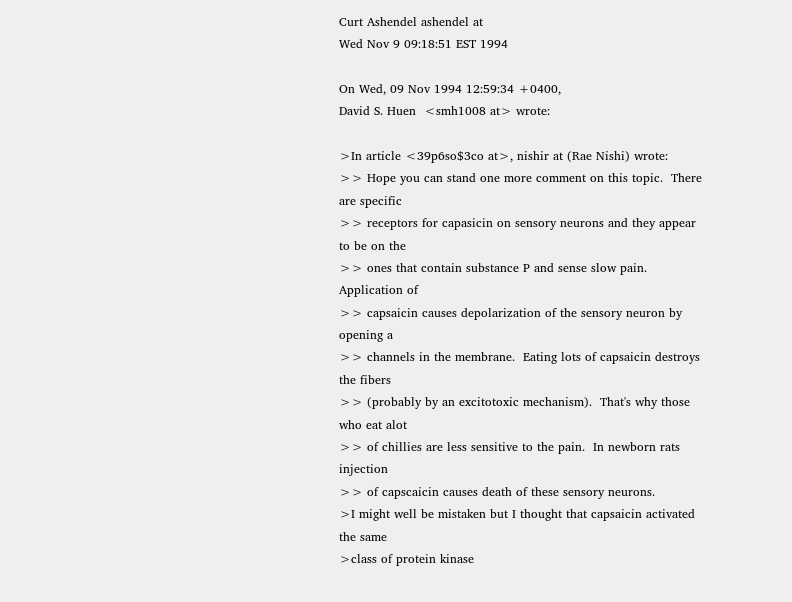Curt Ashendel ashendel at
Wed Nov 9 09:18:51 EST 1994

On Wed, 09 Nov 1994 12:59:34 +0400,
David S. Huen  <smh1008 at> wrote:

>In article <39p6so$3co at>, nishir at (Rae Nishi) wrote:
>> Hope you can stand one more comment on this topic.  There are specific
>> receptors for capasicin on sensory neurons and they appear to be on the
>> ones that contain substance P and sense slow pain.  Application of
>> capsaicin causes depolarization of the sensory neuron by opening a
>> channels in the membrane.  Eating lots of capsaicin destroys the fibers
>> (probably by an excitotoxic mechanism).  That's why those who eat alot
>> of chillies are less sensitive to the pain.  In newborn rats injection
>> of capscaicin causes death of these sensory neurons.
>I might well be mistaken but I thought that capsaicin activated the same
>class of protein kinase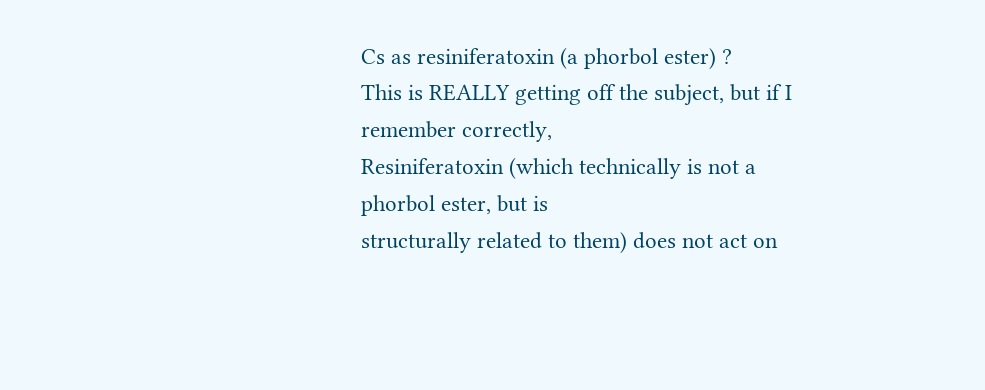Cs as resiniferatoxin (a phorbol ester) ?
This is REALLY getting off the subject, but if I remember correctly,
Resiniferatoxin (which technically is not a phorbol ester, but is
structurally related to them) does not act on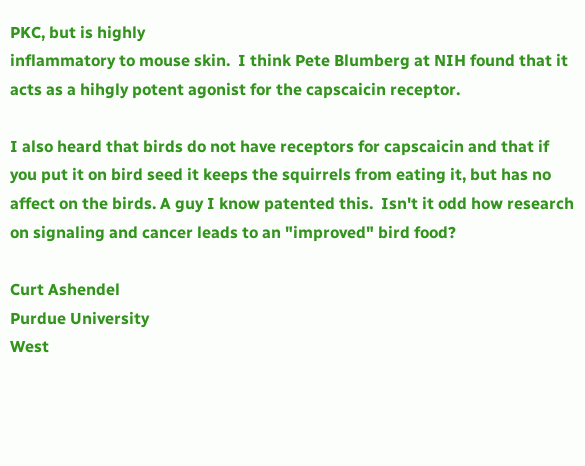PKC, but is highly
inflammatory to mouse skin.  I think Pete Blumberg at NIH found that it
acts as a hihgly potent agonist for the capscaicin receptor.

I also heard that birds do not have receptors for capscaicin and that if
you put it on bird seed it keeps the squirrels from eating it, but has no
affect on the birds. A guy I know patented this.  Isn't it odd how research
on signaling and cancer leads to an "improved" bird food?

Curt Ashendel
Purdue University
West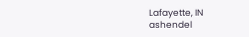Lafayette, IN
ashendel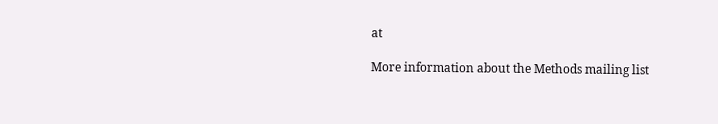at

More information about the Methods mailing list